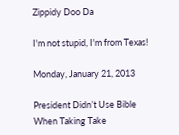Zippidy Doo Da

I'm not stupid, I'm from Texas!

Monday, January 21, 2013

President Didn’t Use Bible When Taking Take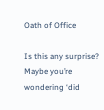Oath of Office

Is this any surprise? Maybe you’re wondering ‘did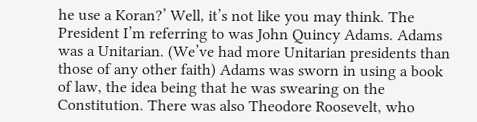he use a Koran?’ Well, it’s not like you may think. The President I’m referring to was John Quincy Adams. Adams was a Unitarian. (We’ve had more Unitarian presidents than those of any other faith) Adams was sworn in using a book of law, the idea being that he was swearing on the Constitution. There was also Theodore Roosevelt, who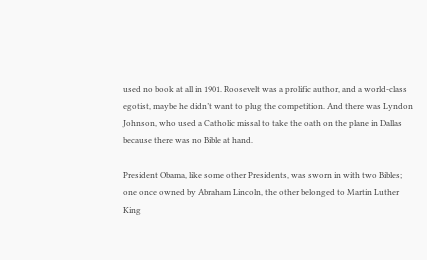used no book at all in 1901. Roosevelt was a prolific author, and a world-class egotist, maybe he didn’t want to plug the competition. And there was Lyndon Johnson, who used a Catholic missal to take the oath on the plane in Dallas because there was no Bible at hand.

President Obama, like some other Presidents, was sworn in with two Bibles; one once owned by Abraham Lincoln, the other belonged to Martin Luther King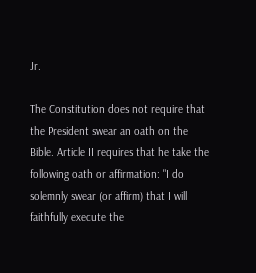Jr.

The Constitution does not require that the President swear an oath on the Bible. Article II requires that he take the following oath or affirmation: "I do solemnly swear (or affirm) that I will faithfully execute the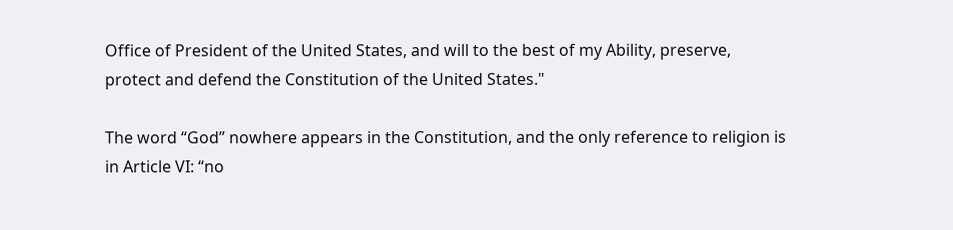Office of President of the United States, and will to the best of my Ability, preserve, protect and defend the Constitution of the United States."

The word “God” nowhere appears in the Constitution, and the only reference to religion is in Article VI: “no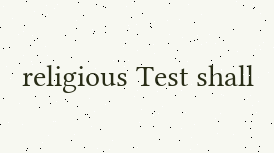religious Test shall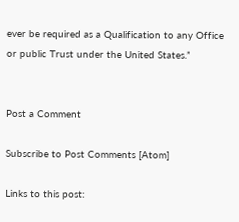ever be required as a Qualification to any Office or public Trust under the United States.”


Post a Comment

Subscribe to Post Comments [Atom]

Links to this post: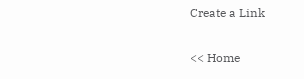Create a Link

<< Home